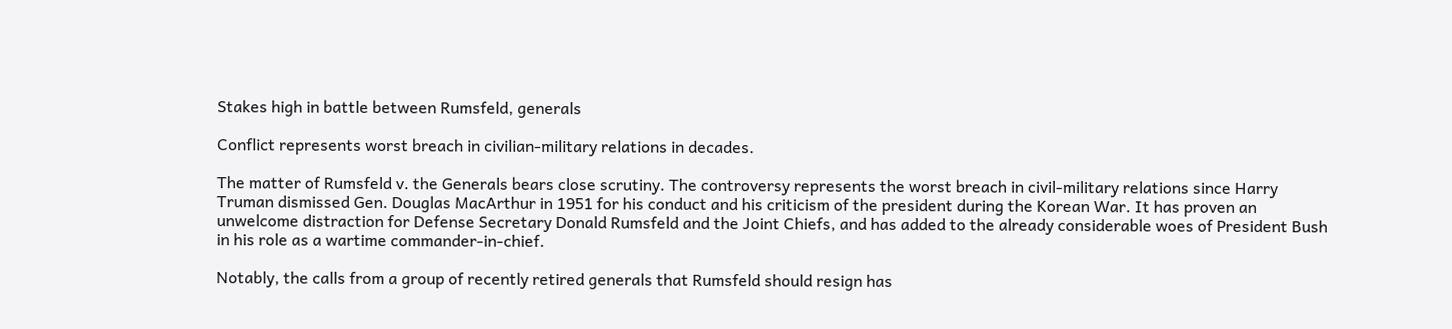Stakes high in battle between Rumsfeld, generals

Conflict represents worst breach in civilian-military relations in decades.

The matter of Rumsfeld v. the Generals bears close scrutiny. The controversy represents the worst breach in civil-military relations since Harry Truman dismissed Gen. Douglas MacArthur in 1951 for his conduct and his criticism of the president during the Korean War. It has proven an unwelcome distraction for Defense Secretary Donald Rumsfeld and the Joint Chiefs, and has added to the already considerable woes of President Bush in his role as a wartime commander-in-chief.

Notably, the calls from a group of recently retired generals that Rumsfeld should resign has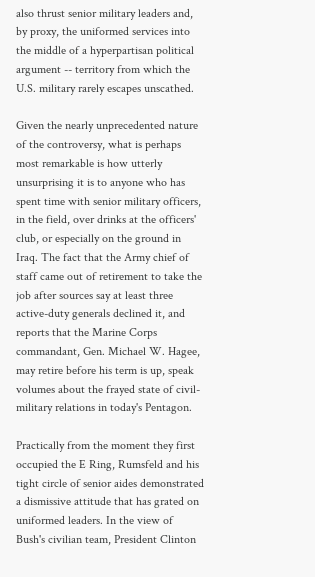also thrust senior military leaders and, by proxy, the uniformed services into the middle of a hyperpartisan political argument -- territory from which the U.S. military rarely escapes unscathed.

Given the nearly unprecedented nature of the controversy, what is perhaps most remarkable is how utterly unsurprising it is to anyone who has spent time with senior military officers, in the field, over drinks at the officers' club, or especially on the ground in Iraq. The fact that the Army chief of staff came out of retirement to take the job after sources say at least three active-duty generals declined it, and reports that the Marine Corps commandant, Gen. Michael W. Hagee, may retire before his term is up, speak volumes about the frayed state of civil-military relations in today's Pentagon.

Practically from the moment they first occupied the E Ring, Rumsfeld and his tight circle of senior aides demonstrated a dismissive attitude that has grated on uniformed leaders. In the view of Bush's civilian team, President Clinton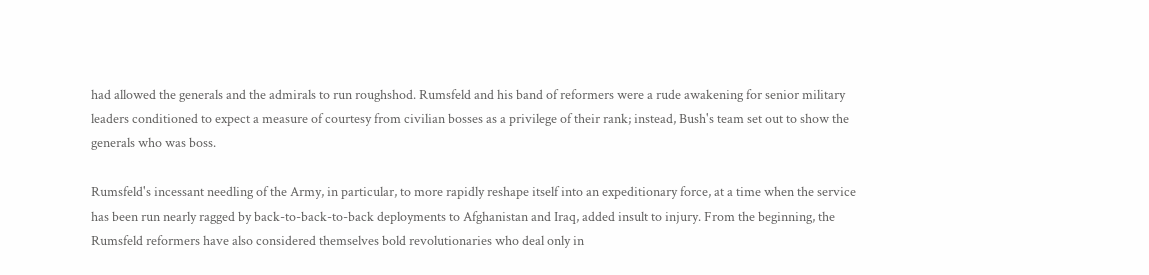had allowed the generals and the admirals to run roughshod. Rumsfeld and his band of reformers were a rude awakening for senior military leaders conditioned to expect a measure of courtesy from civilian bosses as a privilege of their rank; instead, Bush's team set out to show the generals who was boss.

Rumsfeld's incessant needling of the Army, in particular, to more rapidly reshape itself into an expeditionary force, at a time when the service has been run nearly ragged by back-to-back-to-back deployments to Afghanistan and Iraq, added insult to injury. From the beginning, the Rumsfeld reformers have also considered themselves bold revolutionaries who deal only in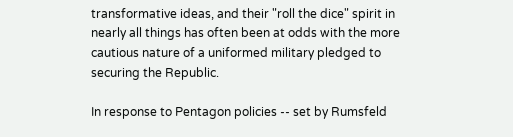transformative ideas, and their "roll the dice" spirit in nearly all things has often been at odds with the more cautious nature of a uniformed military pledged to securing the Republic.

In response to Pentagon policies -- set by Rumsfeld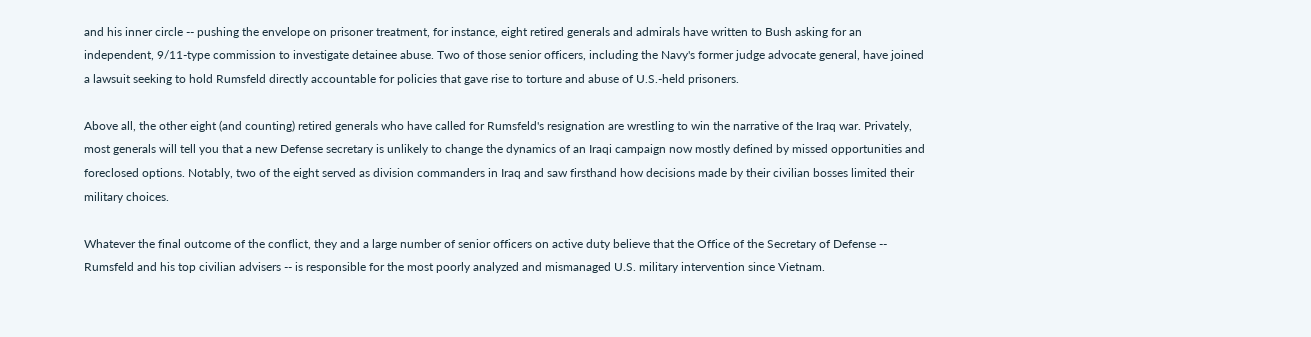and his inner circle -- pushing the envelope on prisoner treatment, for instance, eight retired generals and admirals have written to Bush asking for an independent, 9/11-type commission to investigate detainee abuse. Two of those senior officers, including the Navy's former judge advocate general, have joined a lawsuit seeking to hold Rumsfeld directly accountable for policies that gave rise to torture and abuse of U.S.-held prisoners.

Above all, the other eight (and counting) retired generals who have called for Rumsfeld's resignation are wrestling to win the narrative of the Iraq war. Privately, most generals will tell you that a new Defense secretary is unlikely to change the dynamics of an Iraqi campaign now mostly defined by missed opportunities and foreclosed options. Notably, two of the eight served as division commanders in Iraq and saw firsthand how decisions made by their civilian bosses limited their military choices.

Whatever the final outcome of the conflict, they and a large number of senior officers on active duty believe that the Office of the Secretary of Defense -- Rumsfeld and his top civilian advisers -- is responsible for the most poorly analyzed and mismanaged U.S. military intervention since Vietnam.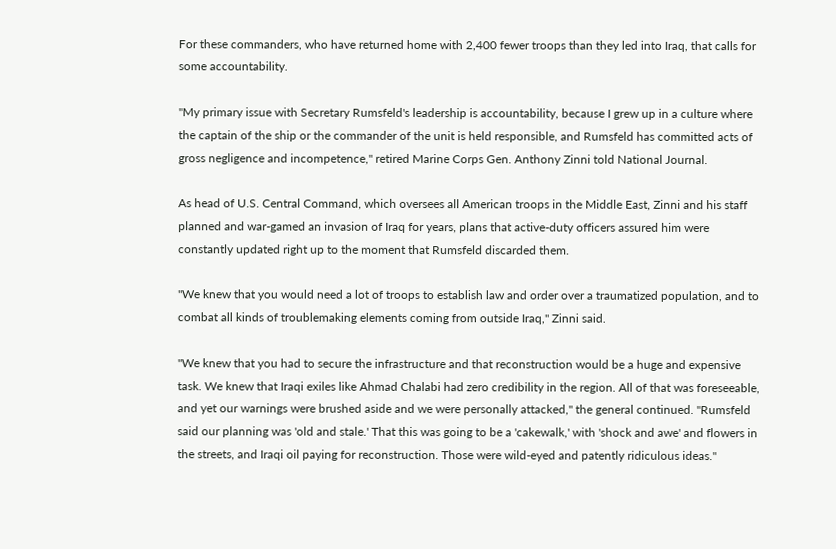For these commanders, who have returned home with 2,400 fewer troops than they led into Iraq, that calls for some accountability.

"My primary issue with Secretary Rumsfeld's leadership is accountability, because I grew up in a culture where the captain of the ship or the commander of the unit is held responsible, and Rumsfeld has committed acts of gross negligence and incompetence," retired Marine Corps Gen. Anthony Zinni told National Journal.

As head of U.S. Central Command, which oversees all American troops in the Middle East, Zinni and his staff planned and war-gamed an invasion of Iraq for years, plans that active-duty officers assured him were constantly updated right up to the moment that Rumsfeld discarded them.

"We knew that you would need a lot of troops to establish law and order over a traumatized population, and to combat all kinds of troublemaking elements coming from outside Iraq," Zinni said.

"We knew that you had to secure the infrastructure and that reconstruction would be a huge and expensive task. We knew that Iraqi exiles like Ahmad Chalabi had zero credibility in the region. All of that was foreseeable, and yet our warnings were brushed aside and we were personally attacked," the general continued. "Rumsfeld said our planning was 'old and stale.' That this was going to be a 'cakewalk,' with 'shock and awe' and flowers in the streets, and Iraqi oil paying for reconstruction. Those were wild-eyed and patently ridiculous ideas."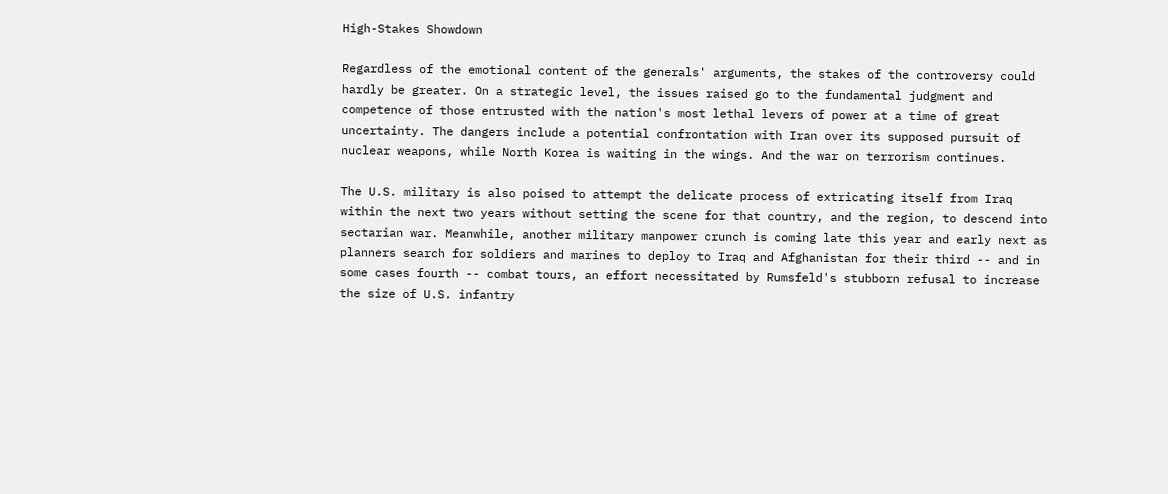High-Stakes Showdown

Regardless of the emotional content of the generals' arguments, the stakes of the controversy could hardly be greater. On a strategic level, the issues raised go to the fundamental judgment and competence of those entrusted with the nation's most lethal levers of power at a time of great uncertainty. The dangers include a potential confrontation with Iran over its supposed pursuit of nuclear weapons, while North Korea is waiting in the wings. And the war on terrorism continues.

The U.S. military is also poised to attempt the delicate process of extricating itself from Iraq within the next two years without setting the scene for that country, and the region, to descend into sectarian war. Meanwhile, another military manpower crunch is coming late this year and early next as planners search for soldiers and marines to deploy to Iraq and Afghanistan for their third -- and in some cases fourth -- combat tours, an effort necessitated by Rumsfeld's stubborn refusal to increase the size of U.S. infantry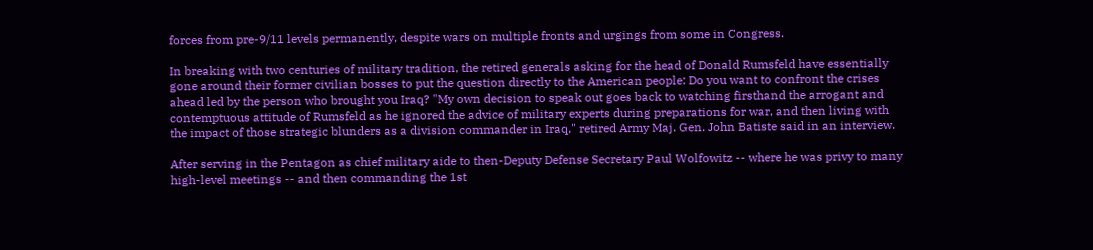forces from pre-9/11 levels permanently, despite wars on multiple fronts and urgings from some in Congress.

In breaking with two centuries of military tradition, the retired generals asking for the head of Donald Rumsfeld have essentially gone around their former civilian bosses to put the question directly to the American people: Do you want to confront the crises ahead led by the person who brought you Iraq? "My own decision to speak out goes back to watching firsthand the arrogant and contemptuous attitude of Rumsfeld as he ignored the advice of military experts during preparations for war, and then living with the impact of those strategic blunders as a division commander in Iraq," retired Army Maj. Gen. John Batiste said in an interview.

After serving in the Pentagon as chief military aide to then-Deputy Defense Secretary Paul Wolfowitz -- where he was privy to many high-level meetings -- and then commanding the 1st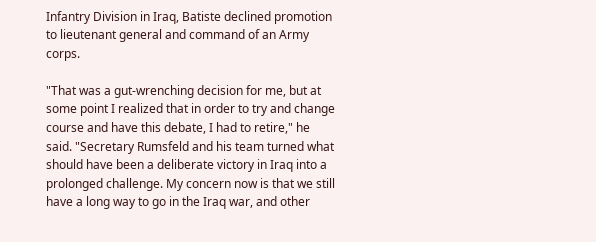Infantry Division in Iraq, Batiste declined promotion to lieutenant general and command of an Army corps.

"That was a gut-wrenching decision for me, but at some point I realized that in order to try and change course and have this debate, I had to retire," he said. "Secretary Rumsfeld and his team turned what should have been a deliberate victory in Iraq into a prolonged challenge. My concern now is that we still have a long way to go in the Iraq war, and other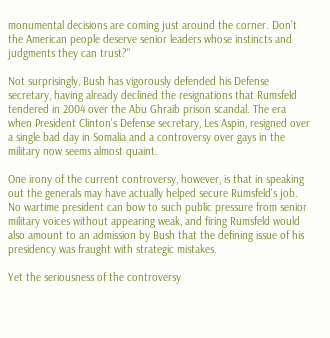monumental decisions are coming just around the corner. Don't the American people deserve senior leaders whose instincts and judgments they can trust?"

Not surprisingly, Bush has vigorously defended his Defense secretary, having already declined the resignations that Rumsfeld tendered in 2004 over the Abu Ghraib prison scandal. The era when President Clinton's Defense secretary, Les Aspin, resigned over a single bad day in Somalia and a controversy over gays in the military now seems almost quaint.

One irony of the current controversy, however, is that in speaking out the generals may have actually helped secure Rumsfeld's job. No wartime president can bow to such public pressure from senior military voices without appearing weak, and firing Rumsfeld would also amount to an admission by Bush that the defining issue of his presidency was fraught with strategic mistakes.

Yet the seriousness of the controversy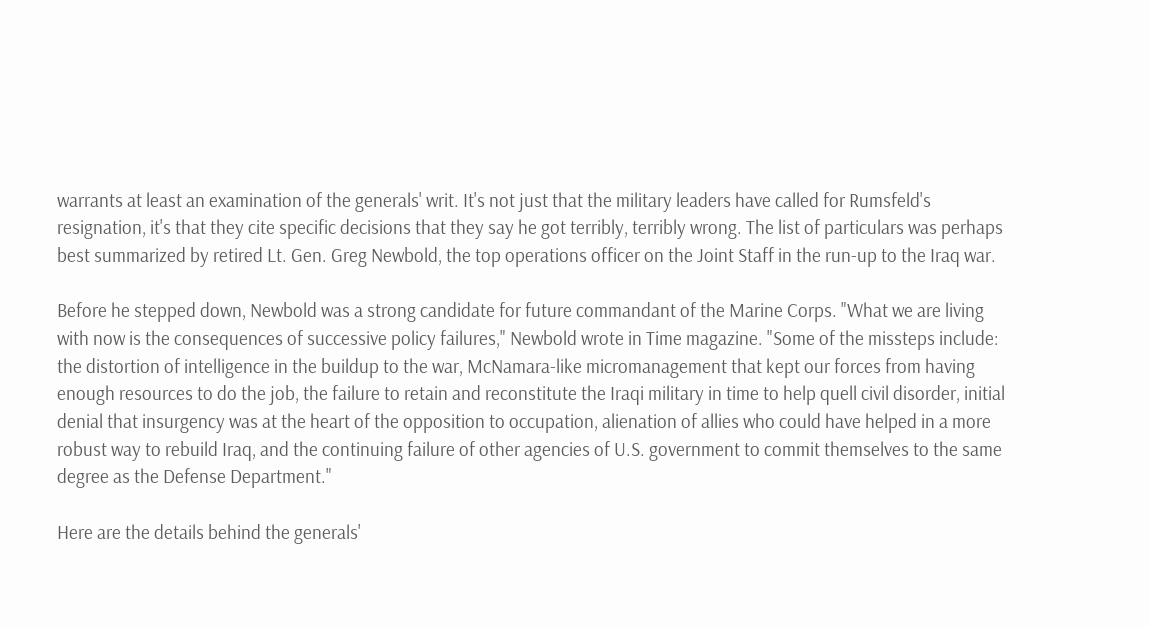warrants at least an examination of the generals' writ. It's not just that the military leaders have called for Rumsfeld's resignation, it's that they cite specific decisions that they say he got terribly, terribly wrong. The list of particulars was perhaps best summarized by retired Lt. Gen. Greg Newbold, the top operations officer on the Joint Staff in the run-up to the Iraq war.

Before he stepped down, Newbold was a strong candidate for future commandant of the Marine Corps. "What we are living with now is the consequences of successive policy failures," Newbold wrote in Time magazine. "Some of the missteps include: the distortion of intelligence in the buildup to the war, McNamara-like micromanagement that kept our forces from having enough resources to do the job, the failure to retain and reconstitute the Iraqi military in time to help quell civil disorder, initial denial that insurgency was at the heart of the opposition to occupation, alienation of allies who could have helped in a more robust way to rebuild Iraq, and the continuing failure of other agencies of U.S. government to commit themselves to the same degree as the Defense Department."

Here are the details behind the generals'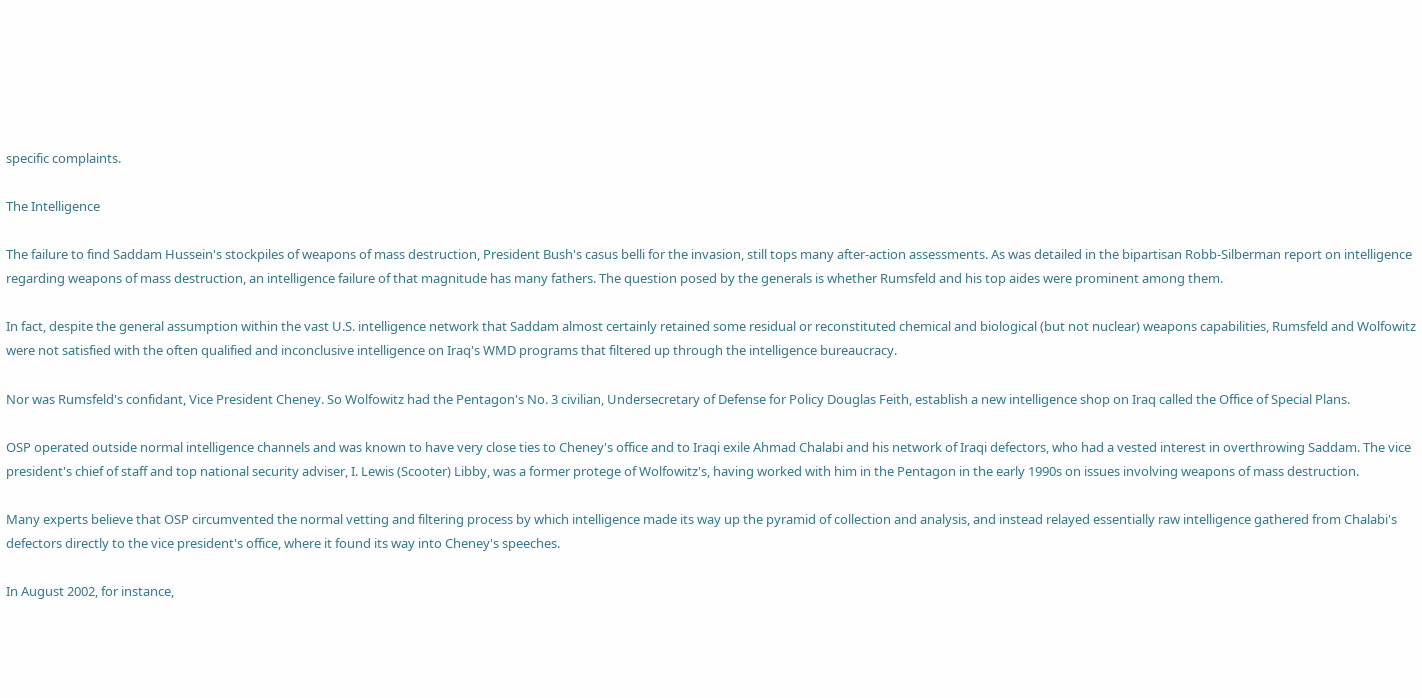specific complaints.

The Intelligence

The failure to find Saddam Hussein's stockpiles of weapons of mass destruction, President Bush's casus belli for the invasion, still tops many after-action assessments. As was detailed in the bipartisan Robb-Silberman report on intelligence regarding weapons of mass destruction, an intelligence failure of that magnitude has many fathers. The question posed by the generals is whether Rumsfeld and his top aides were prominent among them.

In fact, despite the general assumption within the vast U.S. intelligence network that Saddam almost certainly retained some residual or reconstituted chemical and biological (but not nuclear) weapons capabilities, Rumsfeld and Wolfowitz were not satisfied with the often qualified and inconclusive intelligence on Iraq's WMD programs that filtered up through the intelligence bureaucracy.

Nor was Rumsfeld's confidant, Vice President Cheney. So Wolfowitz had the Pentagon's No. 3 civilian, Undersecretary of Defense for Policy Douglas Feith, establish a new intelligence shop on Iraq called the Office of Special Plans.

OSP operated outside normal intelligence channels and was known to have very close ties to Cheney's office and to Iraqi exile Ahmad Chalabi and his network of Iraqi defectors, who had a vested interest in overthrowing Saddam. The vice president's chief of staff and top national security adviser, I. Lewis (Scooter) Libby, was a former protege of Wolfowitz's, having worked with him in the Pentagon in the early 1990s on issues involving weapons of mass destruction.

Many experts believe that OSP circumvented the normal vetting and filtering process by which intelligence made its way up the pyramid of collection and analysis, and instead relayed essentially raw intelligence gathered from Chalabi's defectors directly to the vice president's office, where it found its way into Cheney's speeches.

In August 2002, for instance,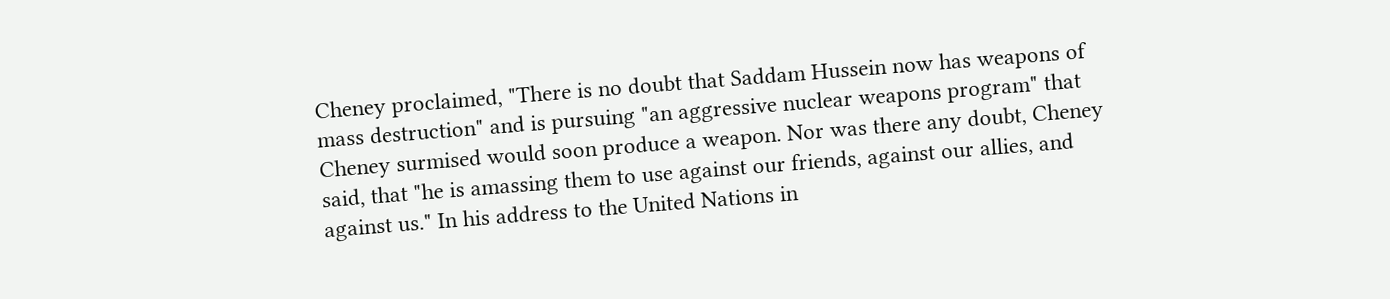Cheney proclaimed, "There is no doubt that Saddam Hussein now has weapons of mass destruction" and is pursuing "an aggressive nuclear weapons program" that Cheney surmised would soon produce a weapon. Nor was there any doubt, Cheney said, that "he is amassing them to use against our friends, against our allies, and against us." In his address to the United Nations in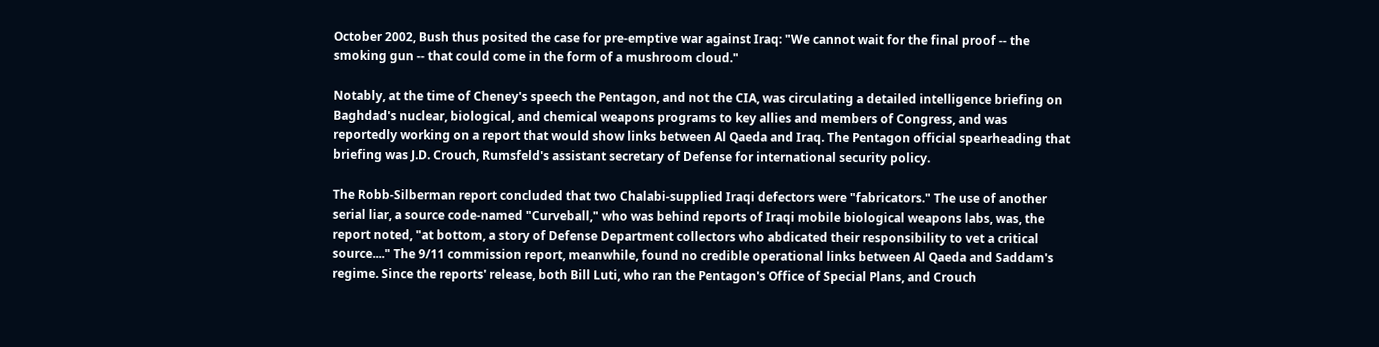October 2002, Bush thus posited the case for pre-emptive war against Iraq: "We cannot wait for the final proof -- the smoking gun -- that could come in the form of a mushroom cloud."

Notably, at the time of Cheney's speech the Pentagon, and not the CIA, was circulating a detailed intelligence briefing on Baghdad's nuclear, biological, and chemical weapons programs to key allies and members of Congress, and was reportedly working on a report that would show links between Al Qaeda and Iraq. The Pentagon official spearheading that briefing was J.D. Crouch, Rumsfeld's assistant secretary of Defense for international security policy.

The Robb-Silberman report concluded that two Chalabi-supplied Iraqi defectors were "fabricators." The use of another serial liar, a source code-named "Curveball," who was behind reports of Iraqi mobile biological weapons labs, was, the report noted, "at bottom, a story of Defense Department collectors who abdicated their responsibility to vet a critical source...." The 9/11 commission report, meanwhile, found no credible operational links between Al Qaeda and Saddam's regime. Since the reports' release, both Bill Luti, who ran the Pentagon's Office of Special Plans, and Crouch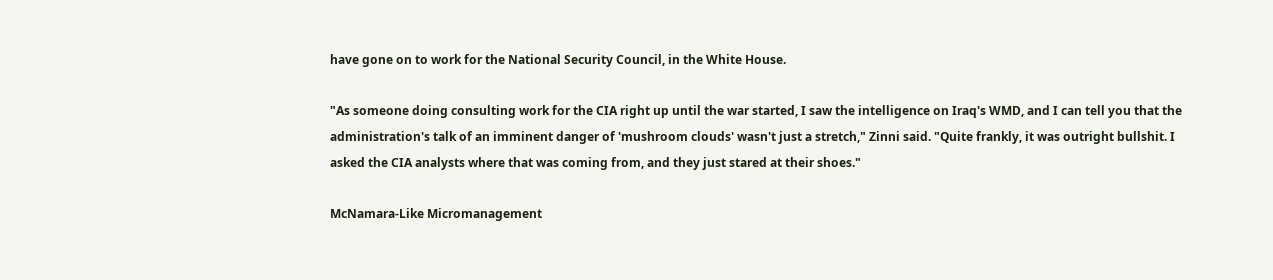have gone on to work for the National Security Council, in the White House.

"As someone doing consulting work for the CIA right up until the war started, I saw the intelligence on Iraq's WMD, and I can tell you that the administration's talk of an imminent danger of 'mushroom clouds' wasn't just a stretch," Zinni said. "Quite frankly, it was outright bullshit. I asked the CIA analysts where that was coming from, and they just stared at their shoes."

McNamara-Like Micromanagement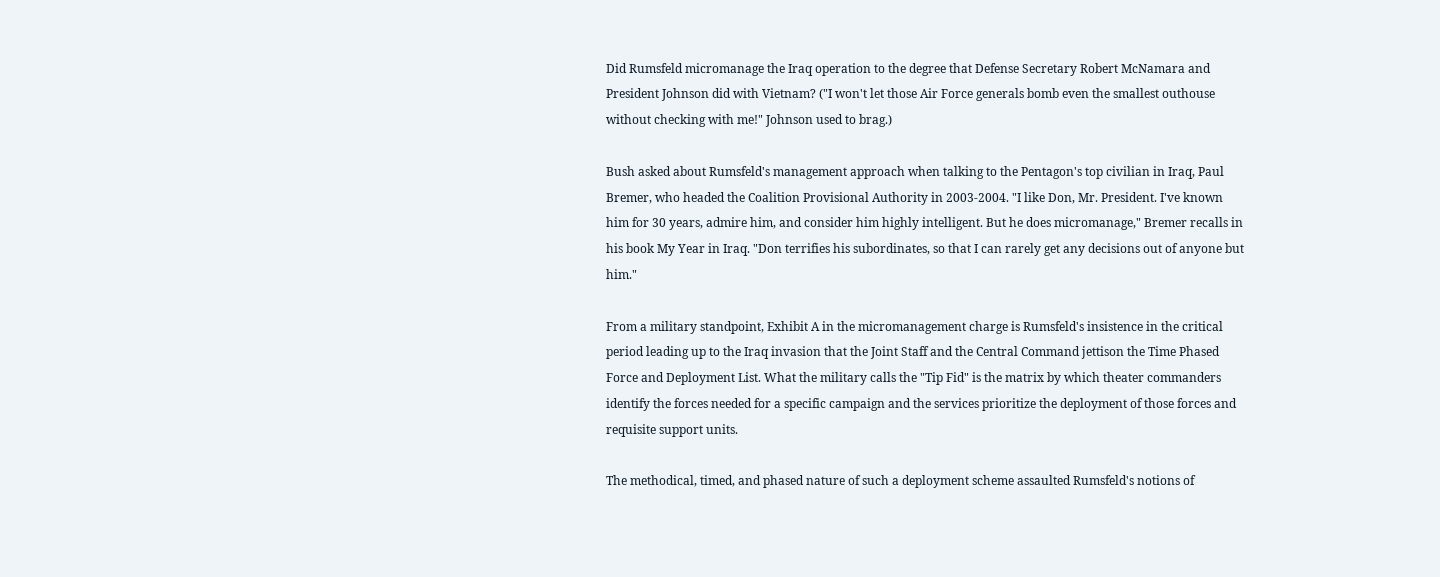Did Rumsfeld micromanage the Iraq operation to the degree that Defense Secretary Robert McNamara and President Johnson did with Vietnam? ("I won't let those Air Force generals bomb even the smallest outhouse without checking with me!" Johnson used to brag.)

Bush asked about Rumsfeld's management approach when talking to the Pentagon's top civilian in Iraq, Paul Bremer, who headed the Coalition Provisional Authority in 2003-2004. "I like Don, Mr. President. I've known him for 30 years, admire him, and consider him highly intelligent. But he does micromanage," Bremer recalls in his book My Year in Iraq. "Don terrifies his subordinates, so that I can rarely get any decisions out of anyone but him."

From a military standpoint, Exhibit A in the micromanagement charge is Rumsfeld's insistence in the critical period leading up to the Iraq invasion that the Joint Staff and the Central Command jettison the Time Phased Force and Deployment List. What the military calls the "Tip Fid" is the matrix by which theater commanders identify the forces needed for a specific campaign and the services prioritize the deployment of those forces and requisite support units.

The methodical, timed, and phased nature of such a deployment scheme assaulted Rumsfeld's notions of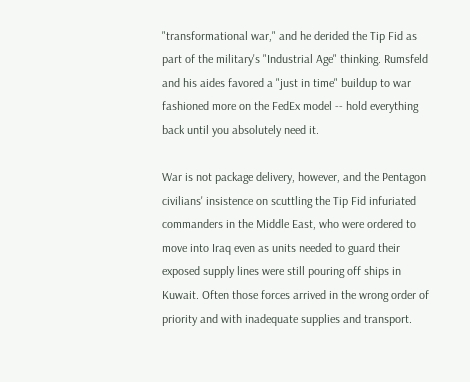"transformational war," and he derided the Tip Fid as part of the military's "Industrial Age" thinking. Rumsfeld and his aides favored a "just in time" buildup to war fashioned more on the FedEx model -- hold everything back until you absolutely need it.

War is not package delivery, however, and the Pentagon civilians' insistence on scuttling the Tip Fid infuriated commanders in the Middle East, who were ordered to move into Iraq even as units needed to guard their exposed supply lines were still pouring off ships in Kuwait. Often those forces arrived in the wrong order of priority and with inadequate supplies and transport.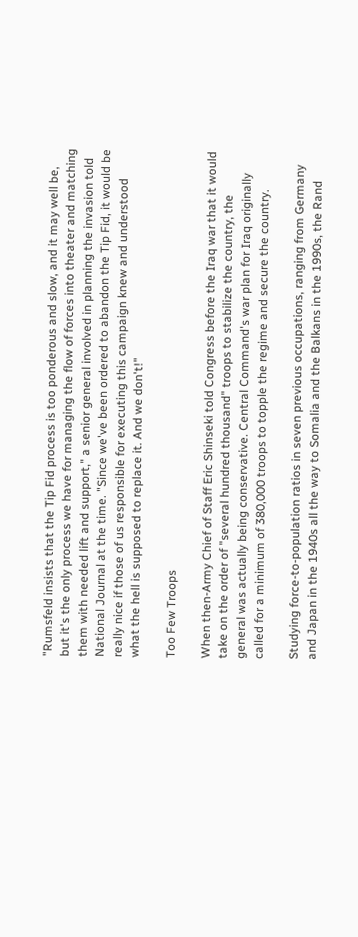"Rumsfeld insists that the Tip Fid process is too ponderous and slow, and it may well be, but it's the only process we have for managing the flow of forces into theater and matching them with needed lift and support," a senior general involved in planning the invasion told National Journal at the time. "Since we've been ordered to abandon the Tip Fid, it would be really nice if those of us responsible for executing this campaign knew and understood what the hell is supposed to replace it. And we don't!"

Too Few Troops

When then-Army Chief of Staff Eric Shinseki told Congress before the Iraq war that it would take on the order of "several hundred thousand" troops to stabilize the country, the general was actually being conservative. Central Command's war plan for Iraq originally called for a minimum of 380,000 troops to topple the regime and secure the country.

Studying force-to-population ratios in seven previous occupations, ranging from Germany and Japan in the 1940s all the way to Somalia and the Balkans in the 1990s, the Rand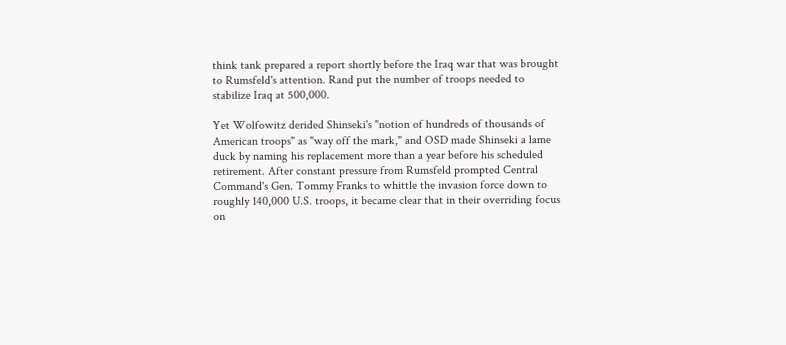think tank prepared a report shortly before the Iraq war that was brought to Rumsfeld's attention. Rand put the number of troops needed to stabilize Iraq at 500,000.

Yet Wolfowitz derided Shinseki's "notion of hundreds of thousands of American troops" as "way off the mark," and OSD made Shinseki a lame duck by naming his replacement more than a year before his scheduled retirement. After constant pressure from Rumsfeld prompted Central Command's Gen. Tommy Franks to whittle the invasion force down to roughly 140,000 U.S. troops, it became clear that in their overriding focus on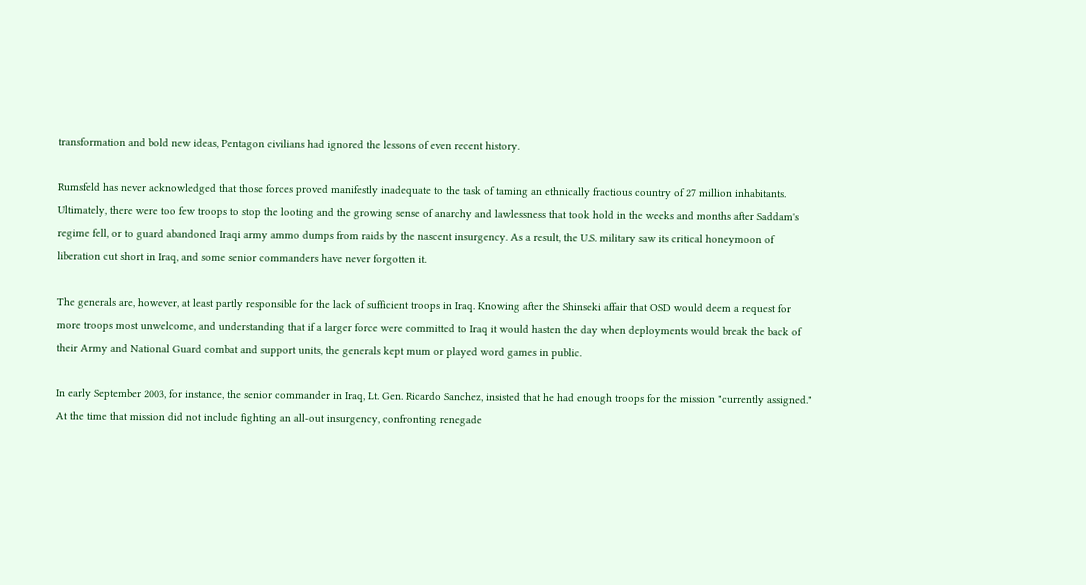transformation and bold new ideas, Pentagon civilians had ignored the lessons of even recent history.

Rumsfeld has never acknowledged that those forces proved manifestly inadequate to the task of taming an ethnically fractious country of 27 million inhabitants. Ultimately, there were too few troops to stop the looting and the growing sense of anarchy and lawlessness that took hold in the weeks and months after Saddam's regime fell, or to guard abandoned Iraqi army ammo dumps from raids by the nascent insurgency. As a result, the U.S. military saw its critical honeymoon of liberation cut short in Iraq, and some senior commanders have never forgotten it.

The generals are, however, at least partly responsible for the lack of sufficient troops in Iraq. Knowing after the Shinseki affair that OSD would deem a request for more troops most unwelcome, and understanding that if a larger force were committed to Iraq it would hasten the day when deployments would break the back of their Army and National Guard combat and support units, the generals kept mum or played word games in public.

In early September 2003, for instance, the senior commander in Iraq, Lt. Gen. Ricardo Sanchez, insisted that he had enough troops for the mission "currently assigned." At the time that mission did not include fighting an all-out insurgency, confronting renegade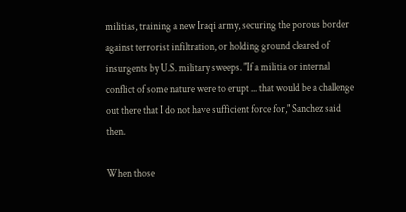militias, training a new Iraqi army, securing the porous border against terrorist infiltration, or holding ground cleared of insurgents by U.S. military sweeps. "If a militia or internal conflict of some nature were to erupt ... that would be a challenge out there that I do not have sufficient force for," Sanchez said then.

When those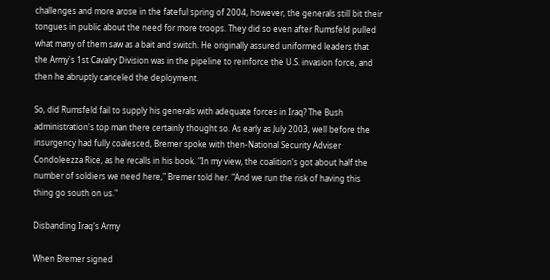challenges and more arose in the fateful spring of 2004, however, the generals still bit their tongues in public about the need for more troops. They did so even after Rumsfeld pulled what many of them saw as a bait and switch. He originally assured uniformed leaders that the Army's 1st Cavalry Division was in the pipeline to reinforce the U.S. invasion force, and then he abruptly canceled the deployment.

So, did Rumsfeld fail to supply his generals with adequate forces in Iraq? The Bush administration's top man there certainly thought so. As early as July 2003, well before the insurgency had fully coalesced, Bremer spoke with then-National Security Adviser Condoleezza Rice, as he recalls in his book. "In my view, the coalition's got about half the number of soldiers we need here," Bremer told her. "And we run the risk of having this thing go south on us."

Disbanding Iraq's Army

When Bremer signed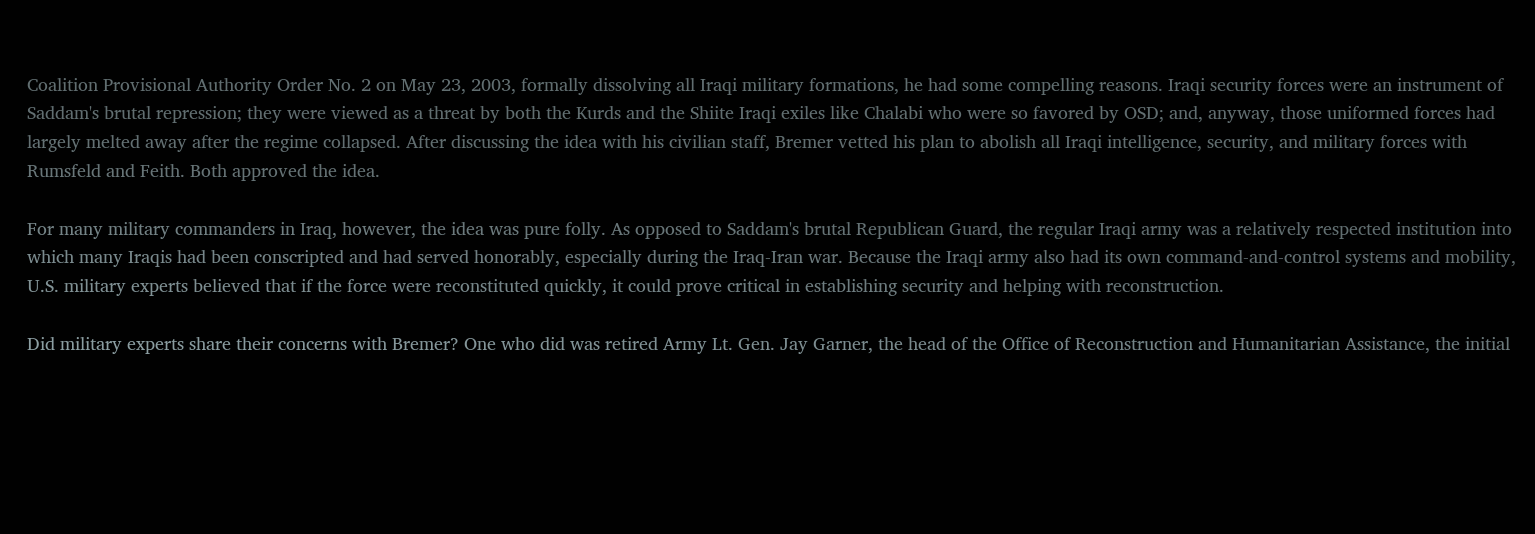Coalition Provisional Authority Order No. 2 on May 23, 2003, formally dissolving all Iraqi military formations, he had some compelling reasons. Iraqi security forces were an instrument of Saddam's brutal repression; they were viewed as a threat by both the Kurds and the Shiite Iraqi exiles like Chalabi who were so favored by OSD; and, anyway, those uniformed forces had largely melted away after the regime collapsed. After discussing the idea with his civilian staff, Bremer vetted his plan to abolish all Iraqi intelligence, security, and military forces with Rumsfeld and Feith. Both approved the idea.

For many military commanders in Iraq, however, the idea was pure folly. As opposed to Saddam's brutal Republican Guard, the regular Iraqi army was a relatively respected institution into which many Iraqis had been conscripted and had served honorably, especially during the Iraq-Iran war. Because the Iraqi army also had its own command-and-control systems and mobility, U.S. military experts believed that if the force were reconstituted quickly, it could prove critical in establishing security and helping with reconstruction.

Did military experts share their concerns with Bremer? One who did was retired Army Lt. Gen. Jay Garner, the head of the Office of Reconstruction and Humanitarian Assistance, the initial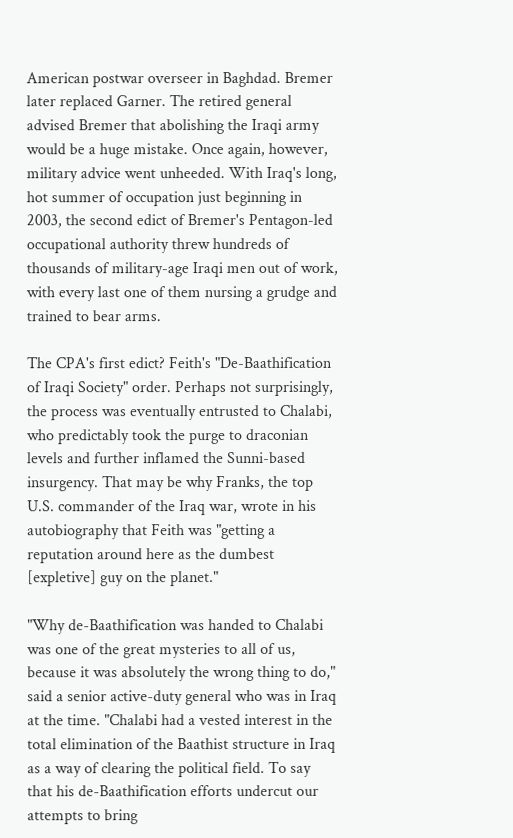American postwar overseer in Baghdad. Bremer later replaced Garner. The retired general advised Bremer that abolishing the Iraqi army would be a huge mistake. Once again, however, military advice went unheeded. With Iraq's long, hot summer of occupation just beginning in 2003, the second edict of Bremer's Pentagon-led occupational authority threw hundreds of thousands of military-age Iraqi men out of work, with every last one of them nursing a grudge and trained to bear arms.

The CPA's first edict? Feith's "De-Baathification of Iraqi Society" order. Perhaps not surprisingly, the process was eventually entrusted to Chalabi, who predictably took the purge to draconian levels and further inflamed the Sunni-based insurgency. That may be why Franks, the top U.S. commander of the Iraq war, wrote in his autobiography that Feith was "getting a reputation around here as the dumbest [expletive] guy on the planet."

"Why de-Baathification was handed to Chalabi was one of the great mysteries to all of us, because it was absolutely the wrong thing to do," said a senior active-duty general who was in Iraq at the time. "Chalabi had a vested interest in the total elimination of the Baathist structure in Iraq as a way of clearing the political field. To say that his de-Baathification efforts undercut our attempts to bring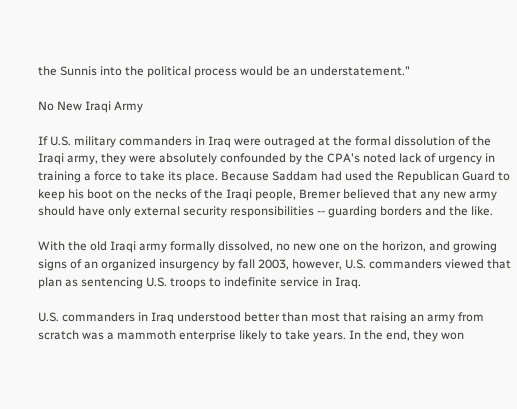the Sunnis into the political process would be an understatement."

No New Iraqi Army

If U.S. military commanders in Iraq were outraged at the formal dissolution of the Iraqi army, they were absolutely confounded by the CPA's noted lack of urgency in training a force to take its place. Because Saddam had used the Republican Guard to keep his boot on the necks of the Iraqi people, Bremer believed that any new army should have only external security responsibilities -- guarding borders and the like.

With the old Iraqi army formally dissolved, no new one on the horizon, and growing signs of an organized insurgency by fall 2003, however, U.S. commanders viewed that plan as sentencing U.S. troops to indefinite service in Iraq.

U.S. commanders in Iraq understood better than most that raising an army from scratch was a mammoth enterprise likely to take years. In the end, they won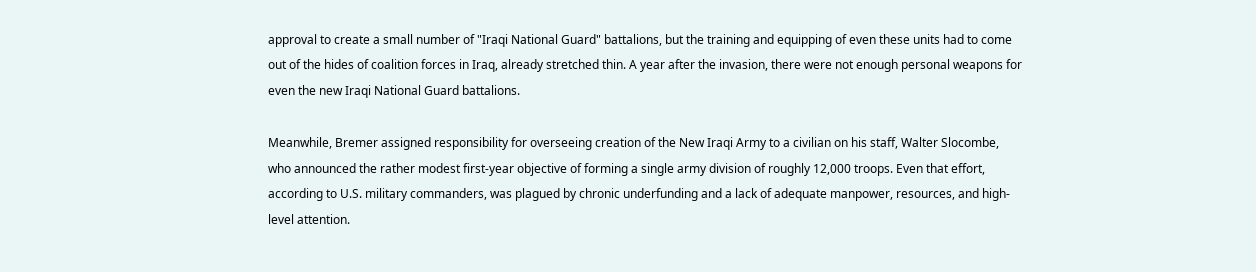approval to create a small number of "Iraqi National Guard" battalions, but the training and equipping of even these units had to come out of the hides of coalition forces in Iraq, already stretched thin. A year after the invasion, there were not enough personal weapons for even the new Iraqi National Guard battalions.

Meanwhile, Bremer assigned responsibility for overseeing creation of the New Iraqi Army to a civilian on his staff, Walter Slocombe, who announced the rather modest first-year objective of forming a single army division of roughly 12,000 troops. Even that effort, according to U.S. military commanders, was plagued by chronic underfunding and a lack of adequate manpower, resources, and high-level attention.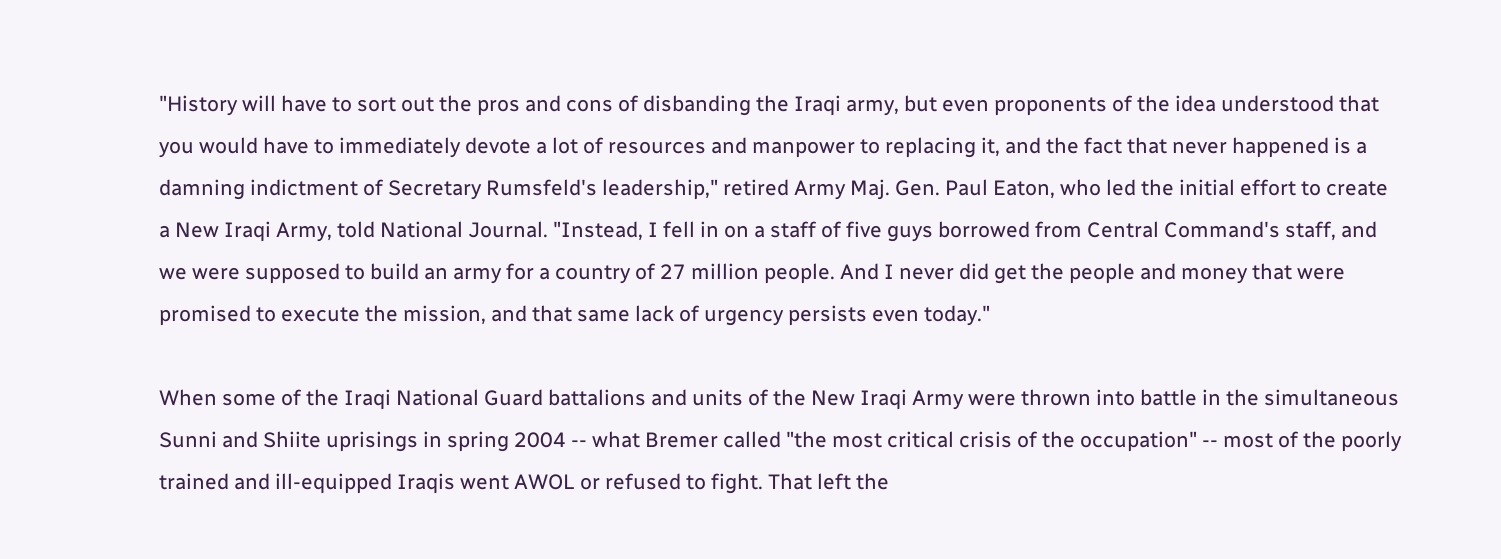"History will have to sort out the pros and cons of disbanding the Iraqi army, but even proponents of the idea understood that you would have to immediately devote a lot of resources and manpower to replacing it, and the fact that never happened is a damning indictment of Secretary Rumsfeld's leadership," retired Army Maj. Gen. Paul Eaton, who led the initial effort to create a New Iraqi Army, told National Journal. "Instead, I fell in on a staff of five guys borrowed from Central Command's staff, and we were supposed to build an army for a country of 27 million people. And I never did get the people and money that were promised to execute the mission, and that same lack of urgency persists even today."

When some of the Iraqi National Guard battalions and units of the New Iraqi Army were thrown into battle in the simultaneous Sunni and Shiite uprisings in spring 2004 -- what Bremer called "the most critical crisis of the occupation" -- most of the poorly trained and ill-equipped Iraqis went AWOL or refused to fight. That left the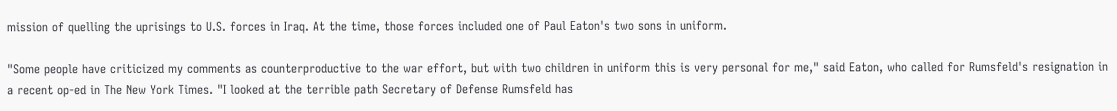mission of quelling the uprisings to U.S. forces in Iraq. At the time, those forces included one of Paul Eaton's two sons in uniform.

"Some people have criticized my comments as counterproductive to the war effort, but with two children in uniform this is very personal for me," said Eaton, who called for Rumsfeld's resignation in a recent op-ed in The New York Times. "I looked at the terrible path Secretary of Defense Rumsfeld has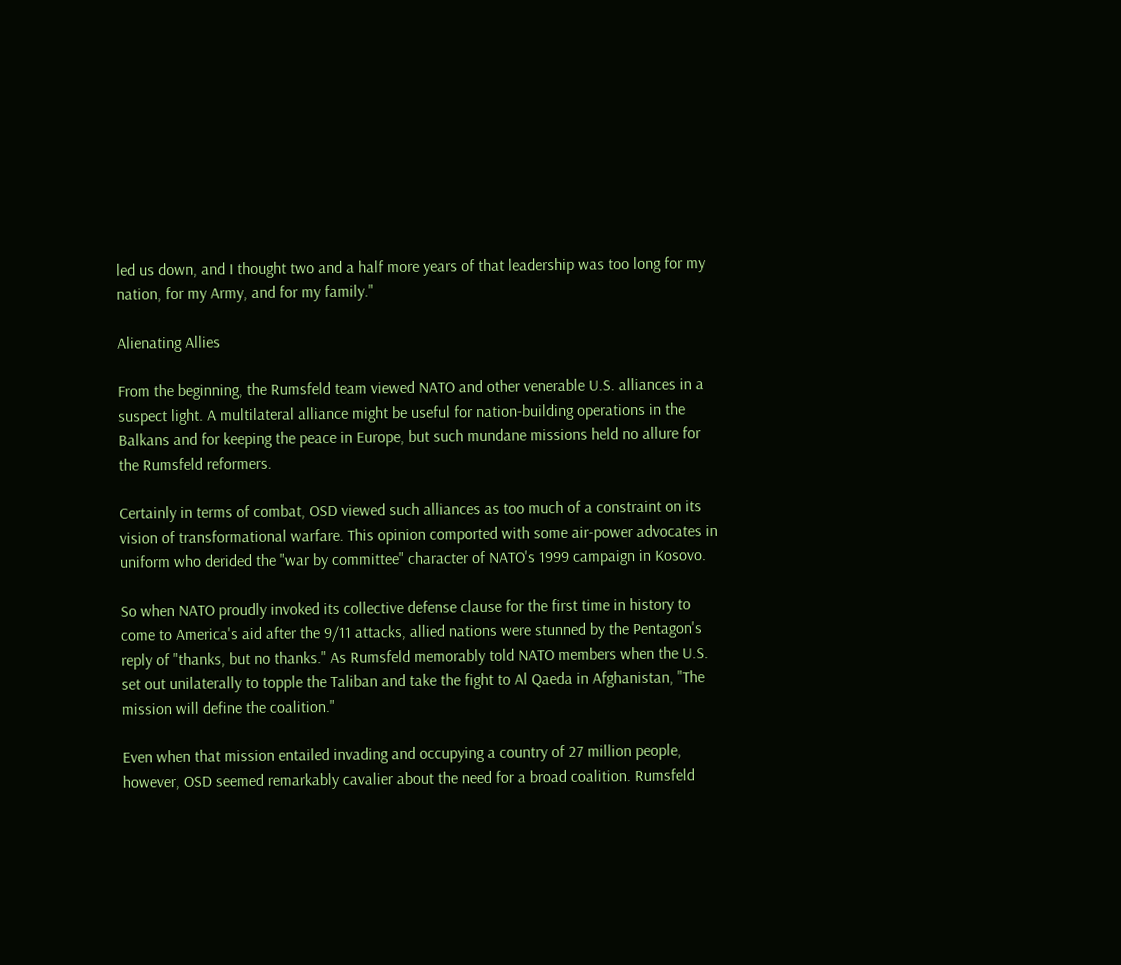led us down, and I thought two and a half more years of that leadership was too long for my nation, for my Army, and for my family."

Alienating Allies

From the beginning, the Rumsfeld team viewed NATO and other venerable U.S. alliances in a suspect light. A multilateral alliance might be useful for nation-building operations in the Balkans and for keeping the peace in Europe, but such mundane missions held no allure for the Rumsfeld reformers.

Certainly in terms of combat, OSD viewed such alliances as too much of a constraint on its vision of transformational warfare. This opinion comported with some air-power advocates in uniform who derided the "war by committee" character of NATO's 1999 campaign in Kosovo.

So when NATO proudly invoked its collective defense clause for the first time in history to come to America's aid after the 9/11 attacks, allied nations were stunned by the Pentagon's reply of "thanks, but no thanks." As Rumsfeld memorably told NATO members when the U.S. set out unilaterally to topple the Taliban and take the fight to Al Qaeda in Afghanistan, "The mission will define the coalition."

Even when that mission entailed invading and occupying a country of 27 million people, however, OSD seemed remarkably cavalier about the need for a broad coalition. Rumsfeld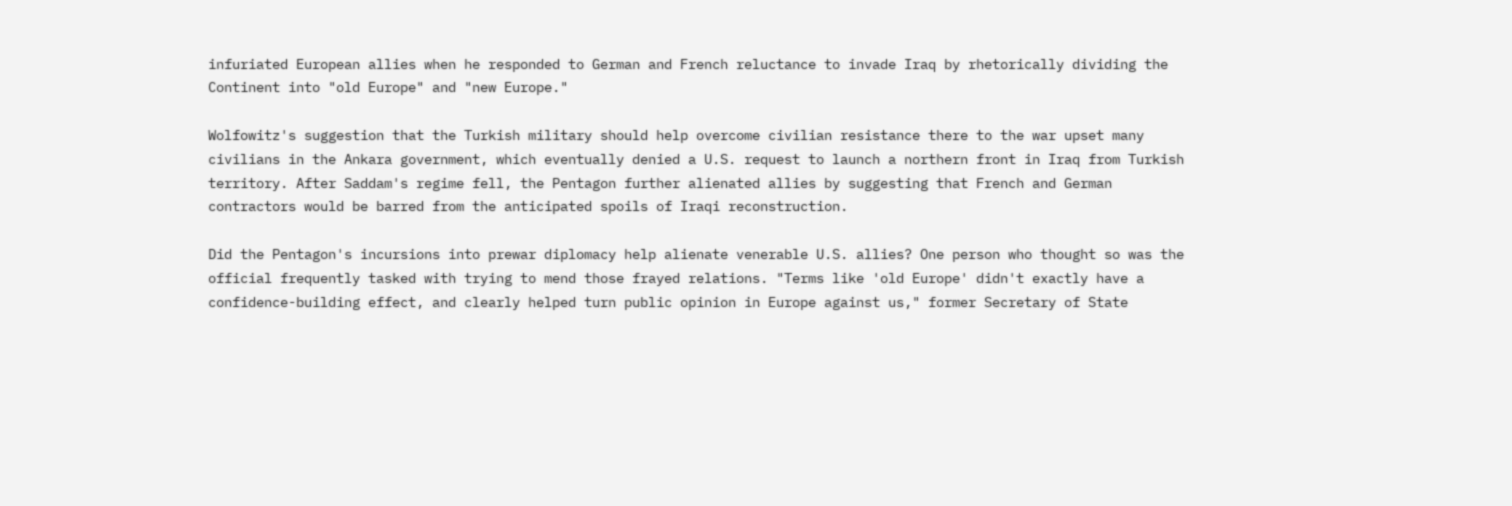infuriated European allies when he responded to German and French reluctance to invade Iraq by rhetorically dividing the Continent into "old Europe" and "new Europe."

Wolfowitz's suggestion that the Turkish military should help overcome civilian resistance there to the war upset many civilians in the Ankara government, which eventually denied a U.S. request to launch a northern front in Iraq from Turkish territory. After Saddam's regime fell, the Pentagon further alienated allies by suggesting that French and German contractors would be barred from the anticipated spoils of Iraqi reconstruction.

Did the Pentagon's incursions into prewar diplomacy help alienate venerable U.S. allies? One person who thought so was the official frequently tasked with trying to mend those frayed relations. "Terms like 'old Europe' didn't exactly have a confidence-building effect, and clearly helped turn public opinion in Europe against us," former Secretary of State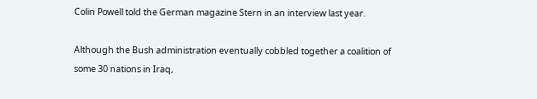Colin Powell told the German magazine Stern in an interview last year.

Although the Bush administration eventually cobbled together a coalition of some 30 nations in Iraq,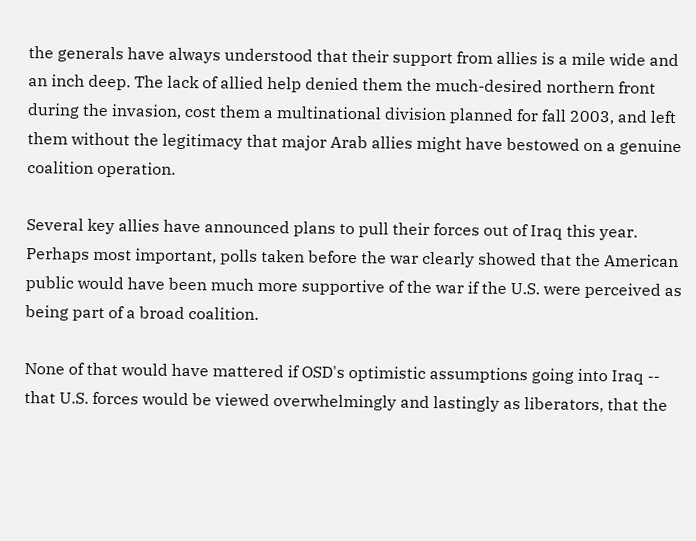the generals have always understood that their support from allies is a mile wide and an inch deep. The lack of allied help denied them the much-desired northern front during the invasion, cost them a multinational division planned for fall 2003, and left them without the legitimacy that major Arab allies might have bestowed on a genuine coalition operation.

Several key allies have announced plans to pull their forces out of Iraq this year. Perhaps most important, polls taken before the war clearly showed that the American public would have been much more supportive of the war if the U.S. were perceived as being part of a broad coalition.

None of that would have mattered if OSD's optimistic assumptions going into Iraq -- that U.S. forces would be viewed overwhelmingly and lastingly as liberators, that the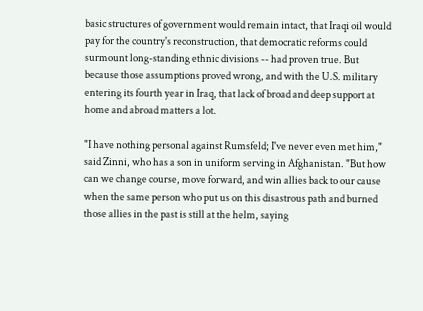basic structures of government would remain intact, that Iraqi oil would pay for the country's reconstruction, that democratic reforms could surmount long-standing ethnic divisions -- had proven true. But because those assumptions proved wrong, and with the U.S. military entering its fourth year in Iraq, that lack of broad and deep support at home and abroad matters a lot.

"I have nothing personal against Rumsfeld; I've never even met him," said Zinni, who has a son in uniform serving in Afghanistan. "But how can we change course, move forward, and win allies back to our cause when the same person who put us on this disastrous path and burned those allies in the past is still at the helm, saying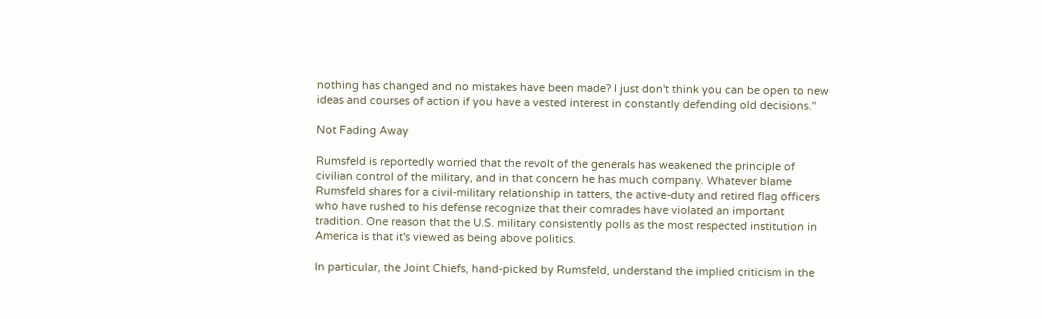nothing has changed and no mistakes have been made? I just don't think you can be open to new ideas and courses of action if you have a vested interest in constantly defending old decisions."

Not Fading Away

Rumsfeld is reportedly worried that the revolt of the generals has weakened the principle of civilian control of the military, and in that concern he has much company. Whatever blame Rumsfeld shares for a civil-military relationship in tatters, the active-duty and retired flag officers who have rushed to his defense recognize that their comrades have violated an important tradition. One reason that the U.S. military consistently polls as the most respected institution in America is that it's viewed as being above politics.

In particular, the Joint Chiefs, hand-picked by Rumsfeld, understand the implied criticism in the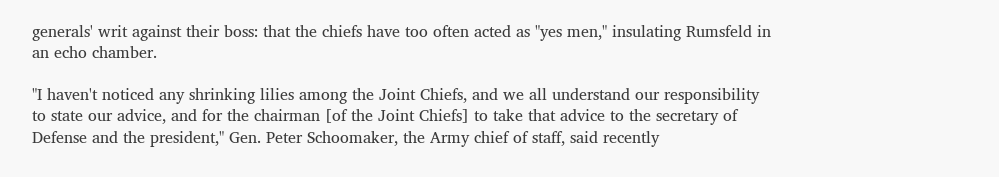generals' writ against their boss: that the chiefs have too often acted as "yes men," insulating Rumsfeld in an echo chamber.

"I haven't noticed any shrinking lilies among the Joint Chiefs, and we all understand our responsibility to state our advice, and for the chairman [of the Joint Chiefs] to take that advice to the secretary of Defense and the president," Gen. Peter Schoomaker, the Army chief of staff, said recently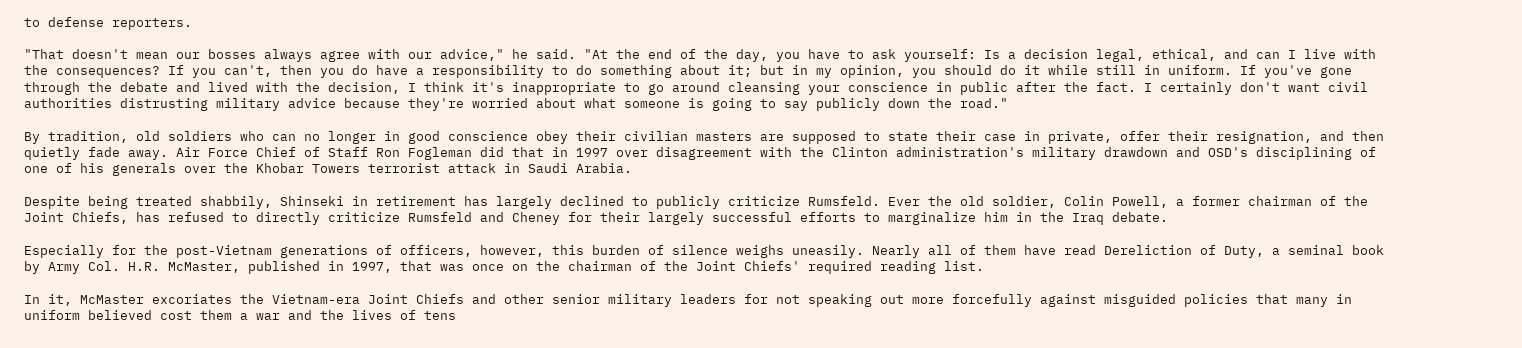to defense reporters.

"That doesn't mean our bosses always agree with our advice," he said. "At the end of the day, you have to ask yourself: Is a decision legal, ethical, and can I live with the consequences? If you can't, then you do have a responsibility to do something about it; but in my opinion, you should do it while still in uniform. If you've gone through the debate and lived with the decision, I think it's inappropriate to go around cleansing your conscience in public after the fact. I certainly don't want civil authorities distrusting military advice because they're worried about what someone is going to say publicly down the road."

By tradition, old soldiers who can no longer in good conscience obey their civilian masters are supposed to state their case in private, offer their resignation, and then quietly fade away. Air Force Chief of Staff Ron Fogleman did that in 1997 over disagreement with the Clinton administration's military drawdown and OSD's disciplining of one of his generals over the Khobar Towers terrorist attack in Saudi Arabia.

Despite being treated shabbily, Shinseki in retirement has largely declined to publicly criticize Rumsfeld. Ever the old soldier, Colin Powell, a former chairman of the Joint Chiefs, has refused to directly criticize Rumsfeld and Cheney for their largely successful efforts to marginalize him in the Iraq debate.

Especially for the post-Vietnam generations of officers, however, this burden of silence weighs uneasily. Nearly all of them have read Dereliction of Duty, a seminal book by Army Col. H.R. McMaster, published in 1997, that was once on the chairman of the Joint Chiefs' required reading list.

In it, McMaster excoriates the Vietnam-era Joint Chiefs and other senior military leaders for not speaking out more forcefully against misguided policies that many in uniform believed cost them a war and the lives of tens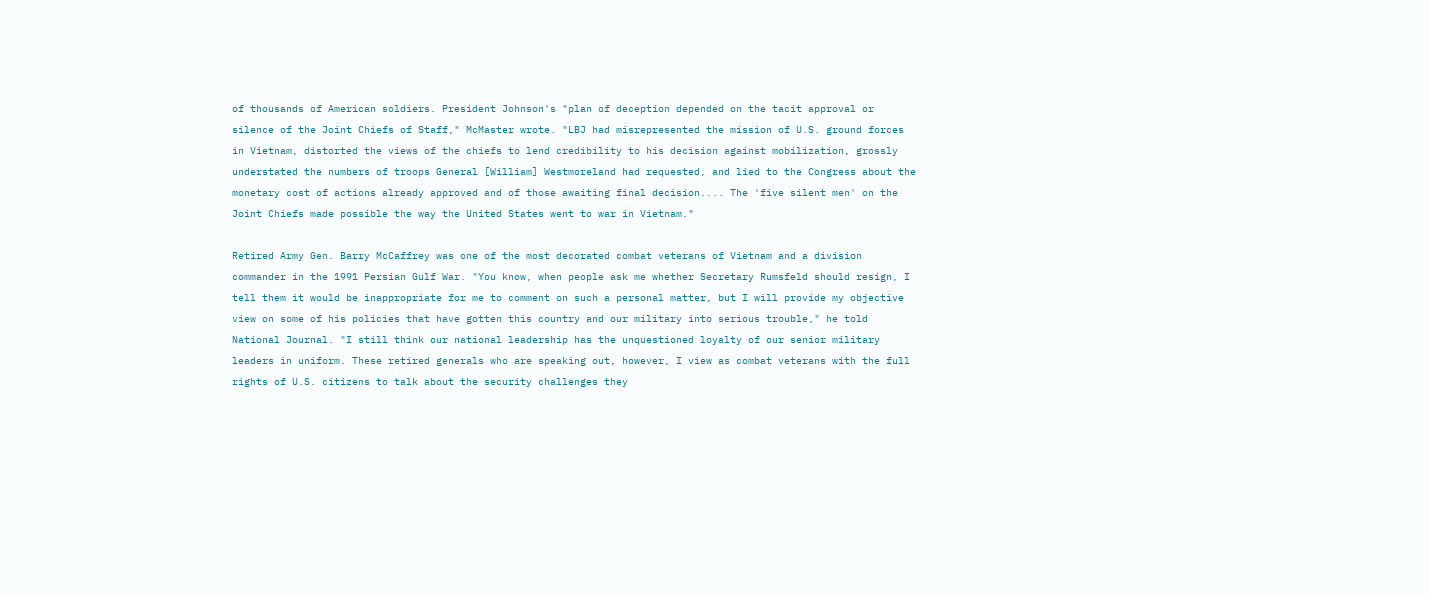of thousands of American soldiers. President Johnson's "plan of deception depended on the tacit approval or silence of the Joint Chiefs of Staff," McMaster wrote. "LBJ had misrepresented the mission of U.S. ground forces in Vietnam, distorted the views of the chiefs to lend credibility to his decision against mobilization, grossly understated the numbers of troops General [William] Westmoreland had requested, and lied to the Congress about the monetary cost of actions already approved and of those awaiting final decision.... The 'five silent men' on the Joint Chiefs made possible the way the United States went to war in Vietnam."

Retired Army Gen. Barry McCaffrey was one of the most decorated combat veterans of Vietnam and a division commander in the 1991 Persian Gulf War. "You know, when people ask me whether Secretary Rumsfeld should resign, I tell them it would be inappropriate for me to comment on such a personal matter, but I will provide my objective view on some of his policies that have gotten this country and our military into serious trouble," he told National Journal. "I still think our national leadership has the unquestioned loyalty of our senior military leaders in uniform. These retired generals who are speaking out, however, I view as combat veterans with the full rights of U.S. citizens to talk about the security challenges they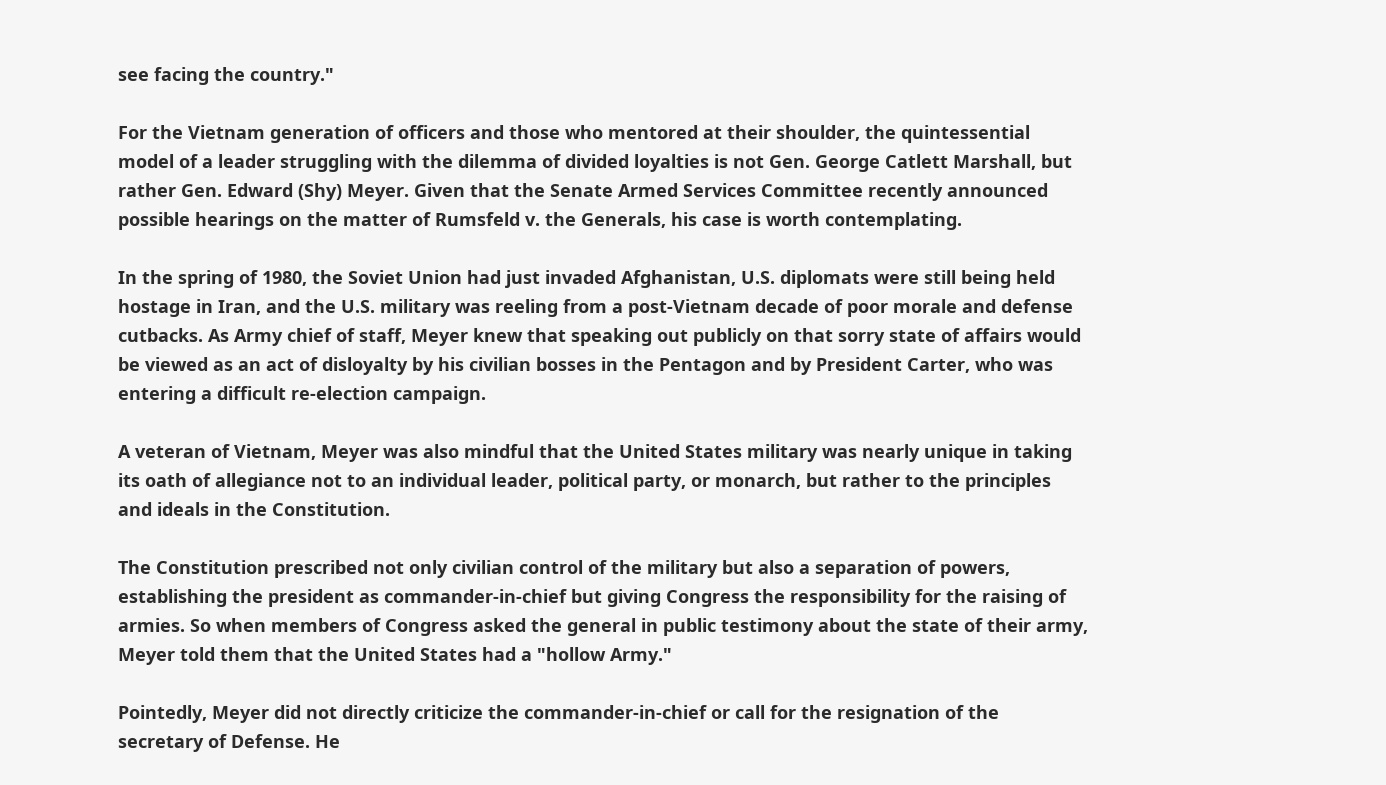see facing the country."

For the Vietnam generation of officers and those who mentored at their shoulder, the quintessential model of a leader struggling with the dilemma of divided loyalties is not Gen. George Catlett Marshall, but rather Gen. Edward (Shy) Meyer. Given that the Senate Armed Services Committee recently announced possible hearings on the matter of Rumsfeld v. the Generals, his case is worth contemplating.

In the spring of 1980, the Soviet Union had just invaded Afghanistan, U.S. diplomats were still being held hostage in Iran, and the U.S. military was reeling from a post-Vietnam decade of poor morale and defense cutbacks. As Army chief of staff, Meyer knew that speaking out publicly on that sorry state of affairs would be viewed as an act of disloyalty by his civilian bosses in the Pentagon and by President Carter, who was entering a difficult re-election campaign.

A veteran of Vietnam, Meyer was also mindful that the United States military was nearly unique in taking its oath of allegiance not to an individual leader, political party, or monarch, but rather to the principles and ideals in the Constitution.

The Constitution prescribed not only civilian control of the military but also a separation of powers, establishing the president as commander-in-chief but giving Congress the responsibility for the raising of armies. So when members of Congress asked the general in public testimony about the state of their army, Meyer told them that the United States had a "hollow Army."

Pointedly, Meyer did not directly criticize the commander-in-chief or call for the resignation of the secretary of Defense. He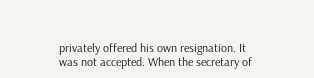privately offered his own resignation. It was not accepted. When the secretary of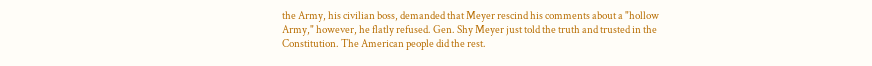the Army, his civilian boss, demanded that Meyer rescind his comments about a "hollow Army," however, he flatly refused. Gen. Shy Meyer just told the truth and trusted in the Constitution. The American people did the rest.